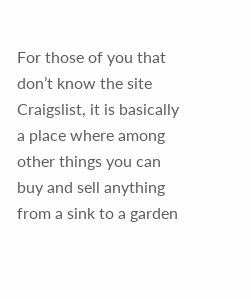For those of you that don’t know the site Craigslist, it is basically a place where among other things you can buy and sell anything from a sink to a garden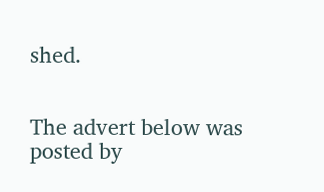shed.


The advert below was posted by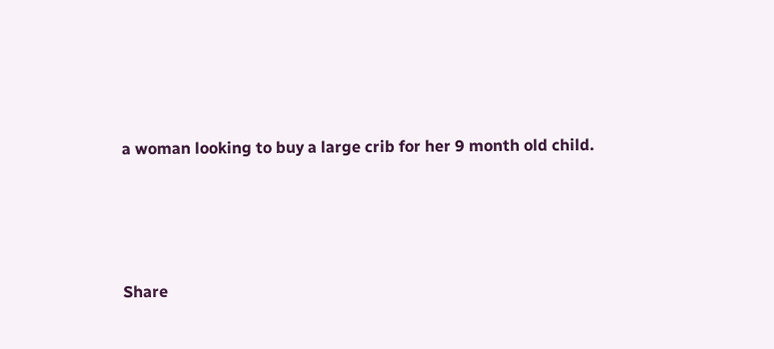a woman looking to buy a large crib for her 9 month old child.




Share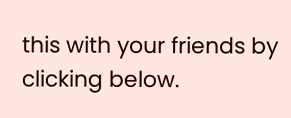this with your friends by clicking below.